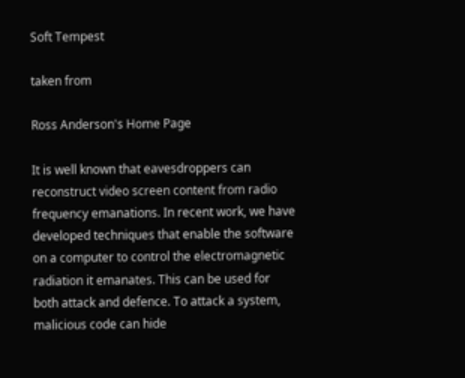Soft Tempest

taken from

Ross Anderson's Home Page

It is well known that eavesdroppers can reconstruct video screen content from radio frequency emanations. In recent work, we have developed techniques that enable the software on a computer to control the electromagnetic radiation it emanates. This can be used for both attack and defence. To attack a system, malicious code can hide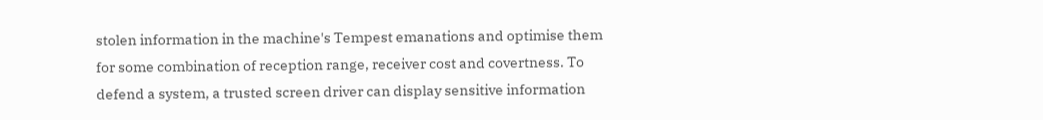stolen information in the machine's Tempest emanations and optimise them for some combination of reception range, receiver cost and covertness. To defend a system, a trusted screen driver can display sensitive information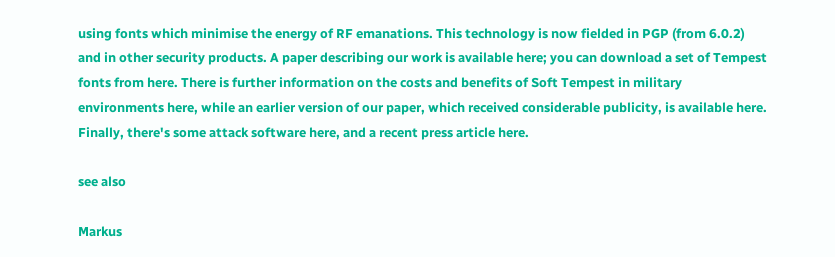using fonts which minimise the energy of RF emanations. This technology is now fielded in PGP (from 6.0.2) and in other security products. A paper describing our work is available here; you can download a set of Tempest fonts from here. There is further information on the costs and benefits of Soft Tempest in military environments here, while an earlier version of our paper, which received considerable publicity, is available here. Finally, there's some attack software here, and a recent press article here.

see also

Markus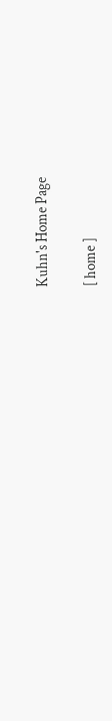Kuhn's Home Page

[ home ]